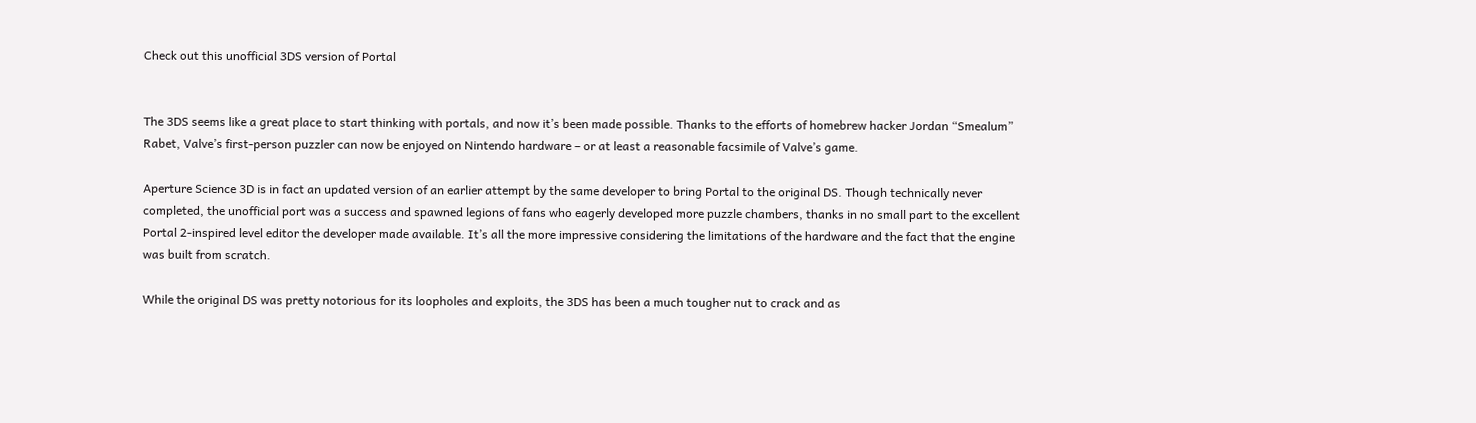Check out this unofficial 3DS version of Portal


The 3DS seems like a great place to start thinking with portals, and now it’s been made possible. Thanks to the efforts of homebrew hacker Jordan “Smealum” Rabet, Valve’s first-person puzzler can now be enjoyed on Nintendo hardware – or at least a reasonable facsimile of Valve’s game.

Aperture Science 3D is in fact an updated version of an earlier attempt by the same developer to bring Portal to the original DS. Though technically never completed, the unofficial port was a success and spawned legions of fans who eagerly developed more puzzle chambers, thanks in no small part to the excellent Portal 2-inspired level editor the developer made available. It’s all the more impressive considering the limitations of the hardware and the fact that the engine was built from scratch.

While the original DS was pretty notorious for its loopholes and exploits, the 3DS has been a much tougher nut to crack and as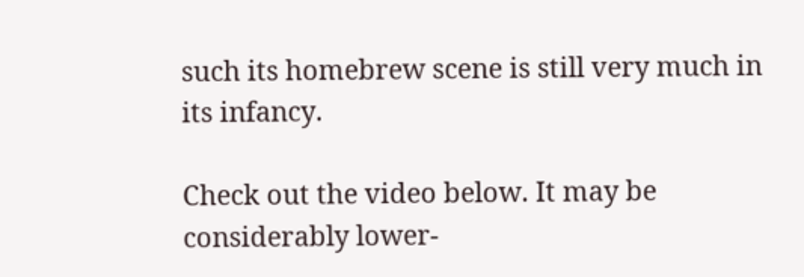such its homebrew scene is still very much in its infancy.

Check out the video below. It may be considerably lower-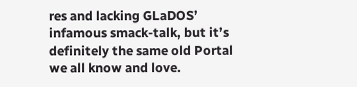res and lacking GLaDOS’ infamous smack-talk, but it’s definitely the same old Portal we all know and love.